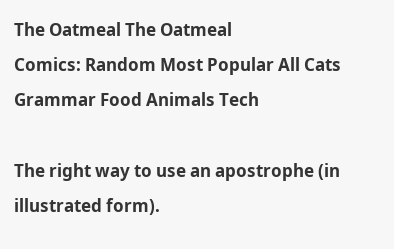The Oatmeal The Oatmeal
Comics: Random Most Popular All Cats Grammar Food Animals Tech

The right way to use an apostrophe (in illustrated form).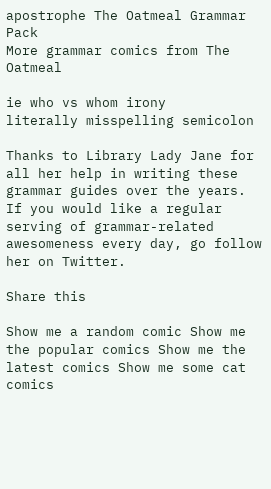apostrophe The Oatmeal Grammar Pack
More grammar comics from The Oatmeal

ie who vs whom irony
literally misspelling semicolon

Thanks to Library Lady Jane for all her help in writing these grammar guides over the years. If you would like a regular serving of grammar-related awesomeness every day, go follow her on Twitter.

Share this

Show me a random comic Show me the popular comics Show me the latest comics Show me some cat comics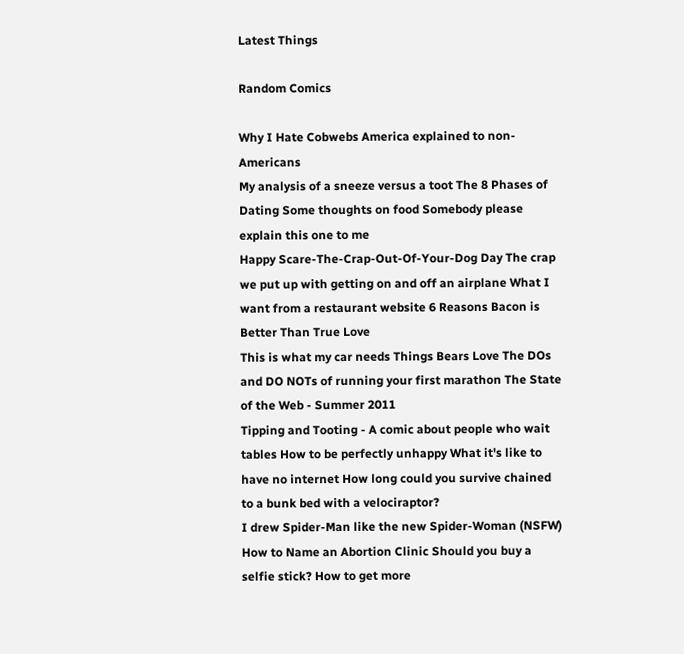Latest Things

Random Comics

Why I Hate Cobwebs America explained to non-Americans
My analysis of a sneeze versus a toot The 8 Phases of Dating Some thoughts on food Somebody please explain this one to me
Happy Scare-The-Crap-Out-Of-Your-Dog Day The crap we put up with getting on and off an airplane What I want from a restaurant website 6 Reasons Bacon is Better Than True Love
This is what my car needs Things Bears Love The DOs and DO NOTs of running your first marathon The State of the Web - Summer 2011
Tipping and Tooting - A comic about people who wait tables How to be perfectly unhappy What it's like to have no internet How long could you survive chained to a bunk bed with a velociraptor?
I drew Spider-Man like the new Spider-Woman (NSFW) How to Name an Abortion Clinic Should you buy a selfie stick? How to get more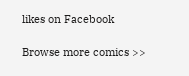likes on Facebook

Browse more comics >>